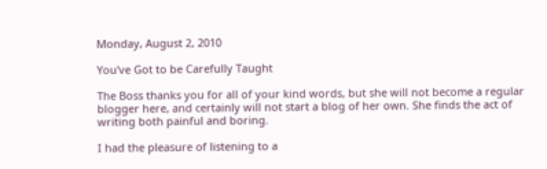Monday, August 2, 2010

You've Got to be Carefully Taught

The Boss thanks you for all of your kind words, but she will not become a regular blogger here, and certainly will not start a blog of her own. She finds the act of writing both painful and boring.

I had the pleasure of listening to a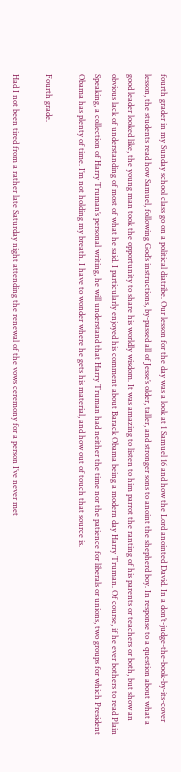fourth grader in my Sunday school class go on a political diatribe. Our lesson for the day was a look at 1 Samuel 16 and how the Lord anointed David. In a don’t-judge-the-book-by-its-cover lesson, the students read how Samuel, following God’s instructions, by-passed all of Jesse’s older, taller, and stronger sons to anoint the shepherd boy. In response to a question about what a good leader looked like, the young man took the opportunity to share his worldly wisdom. It was amazing to listen to him parrot the ranting of his parents or teachers or both, but show an obvious lack of understanding of most of what he said. I particularly enjoyed his comment about Barack Obama being a modern day Harry Truman. Of course, if he ever bothers to read Plain Speaking, a collection of Harry Truman’s personal writing, he will understand that Harry Truman had neither the time nor the patience for liberals or unions, two groups for which President Obama has plenty of time. I’m not holding my breath. I have to wonder where he gets his material, and how out of touch that source is.

Fourth grade.

Had I not been tired from a rather late Saturday night attending the renewal of the vows ceremony for a person I’ve never met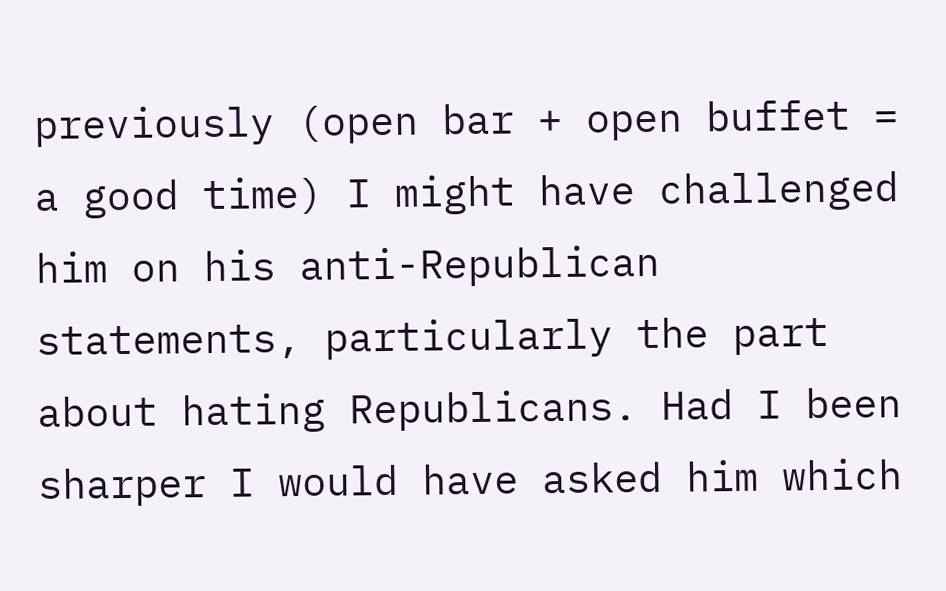previously (open bar + open buffet = a good time) I might have challenged him on his anti-Republican statements, particularly the part about hating Republicans. Had I been sharper I would have asked him which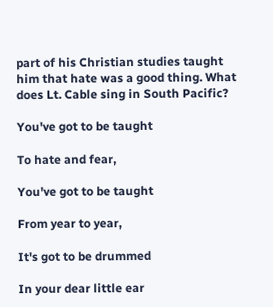part of his Christian studies taught him that hate was a good thing. What does Lt. Cable sing in South Pacific?

You've got to be taught

To hate and fear,

You've got to be taught

From year to year,

It's got to be drummed

In your dear little ear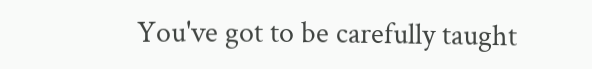You've got to be carefully taught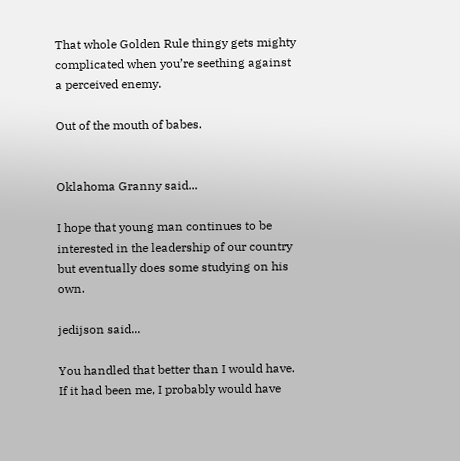That whole Golden Rule thingy gets mighty complicated when you’re seething against a perceived enemy.

Out of the mouth of babes.


Oklahoma Granny said...

I hope that young man continues to be interested in the leadership of our country but eventually does some studying on his own.

jedijson said...

You handled that better than I would have. If it had been me, I probably would have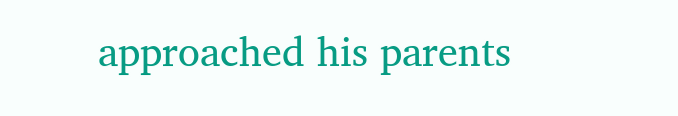approached his parents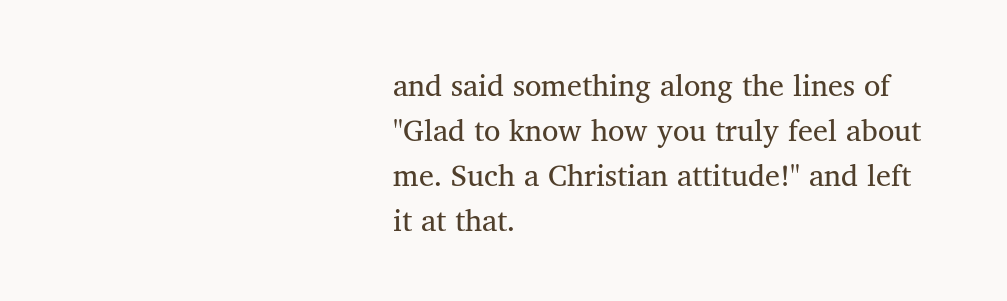and said something along the lines of "Glad to know how you truly feel about me. Such a Christian attitude!" and left it at that.